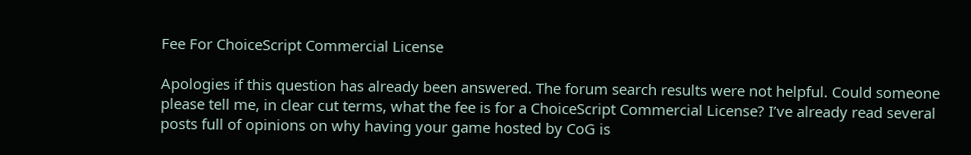Fee For ChoiceScript Commercial License

Apologies if this question has already been answered. The forum search results were not helpful. Could someone please tell me, in clear cut terms, what the fee is for a ChoiceScript Commercial License? I’ve already read several posts full of opinions on why having your game hosted by CoG is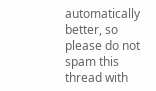automatically better, so please do not spam this thread with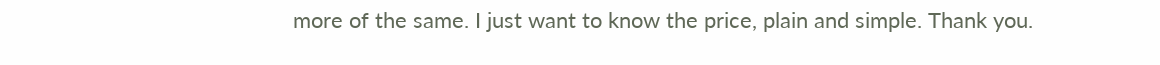more of the same. I just want to know the price, plain and simple. Thank you.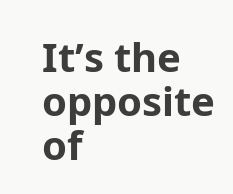It’s the opposite of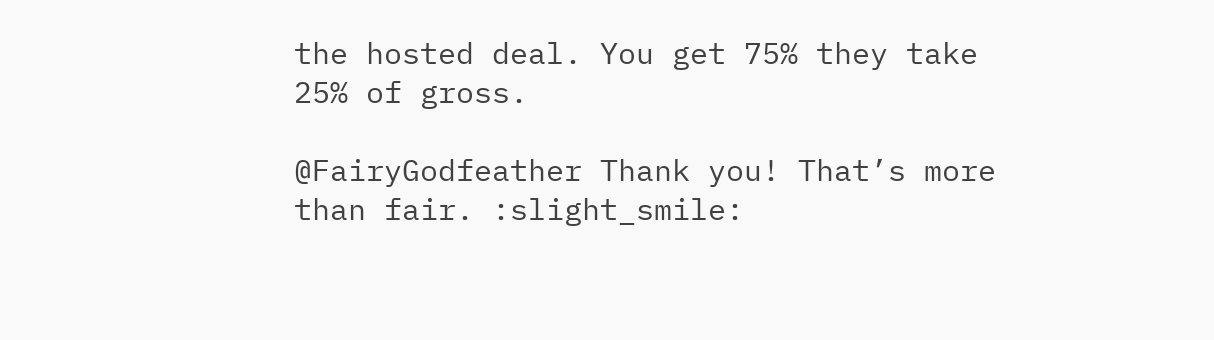the hosted deal. You get 75% they take 25% of gross.

@FairyGodfeather Thank you! That’s more than fair. :slight_smile: